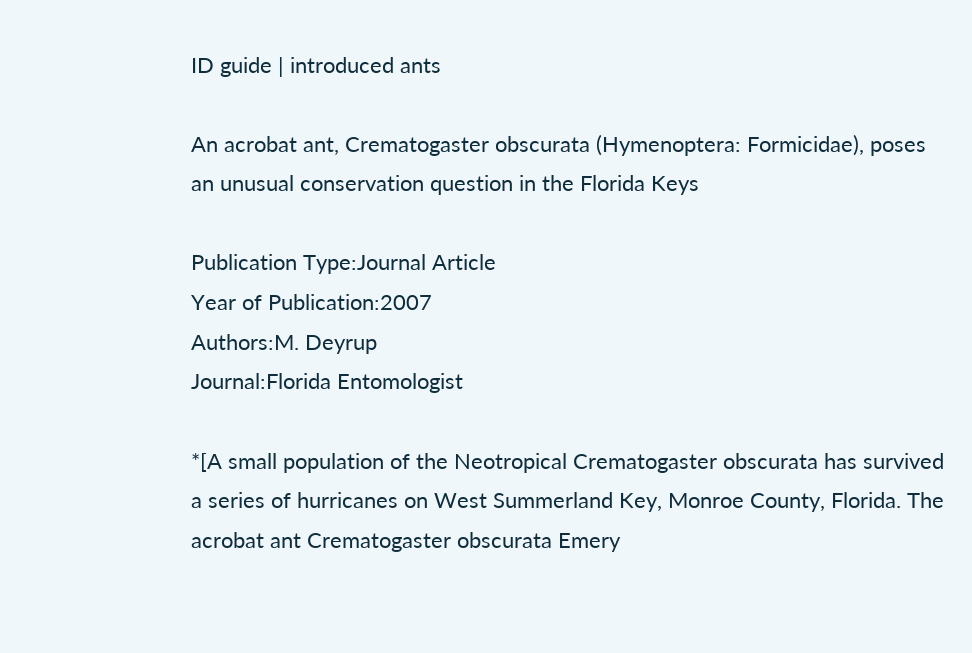ID guide | introduced ants

An acrobat ant, Crematogaster obscurata (Hymenoptera: Formicidae), poses an unusual conservation question in the Florida Keys

Publication Type:Journal Article
Year of Publication:2007
Authors:M. Deyrup
Journal:Florida Entomologist

*[A small population of the Neotropical Crematogaster obscurata has survived a series of hurricanes on West Summerland Key, Monroe County, Florida. The acrobat ant Crematogaster obscurata Emery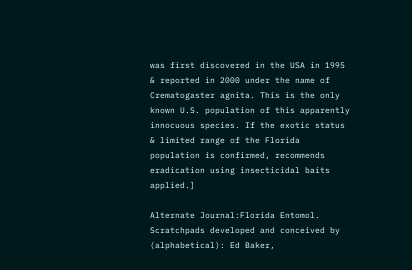was first discovered in the USA in 1995 & reported in 2000 under the name of Crematogaster agnita. This is the only known U.S. population of this apparently innocuous species. If the exotic status & limited range of the Florida population is confirmed, recommends eradication using insecticidal baits applied.]

Alternate Journal:Florida Entomol.
Scratchpads developed and conceived by (alphabetical): Ed Baker,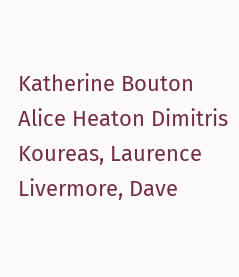Katherine Bouton Alice Heaton Dimitris Koureas, Laurence Livermore, Dave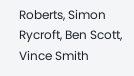Roberts, Simon Rycroft, Ben Scott, Vince Smith